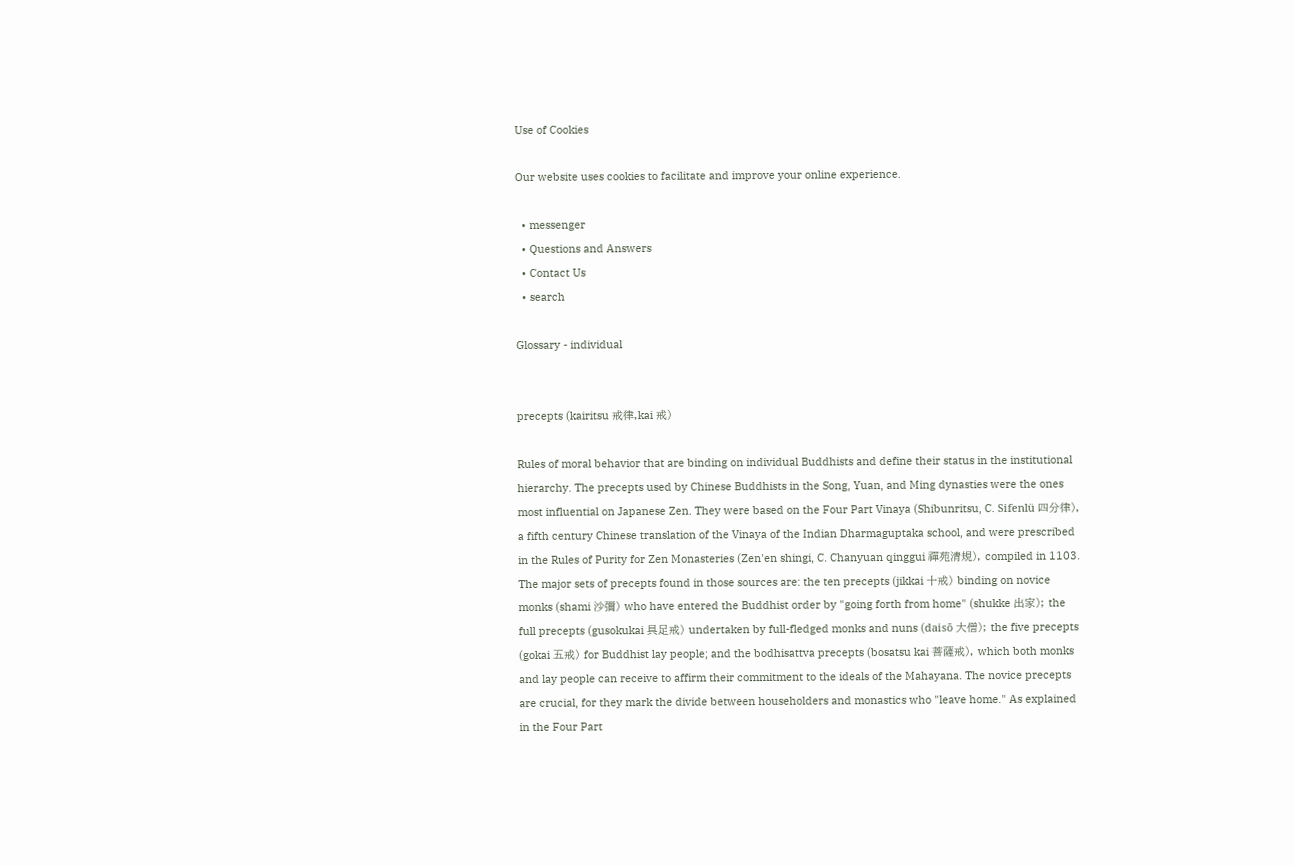Use of Cookies

Our website uses cookies to facilitate and improve your online experience.

  • messenger
  • Questions and Answers
  • Contact Us
  • search

Glossary - individual


precepts (kairitsu 戒律,kai 戒)

Rules of moral behavior that are binding on individual Buddhists and define their status in the institutional hierarchy. The precepts used by Chinese Buddhists in the Song, Yuan, and Ming dynasties were the ones most influential on Japanese Zen. They were based on the Four Part Vinaya (Shibunritsu, C. Sifenlü 四分律), a fifth century Chinese translation of the Vinaya of the Indian Dharmaguptaka school, and were prescribed in the Rules of Purity for Zen Monasteries (Zen'en shingi, C. Chanyuan qinggui 禪苑清規), compiled in 1103. The major sets of precepts found in those sources are: the ten precepts (jikkai 十戒) binding on novice monks (shami 沙彌) who have entered the Buddhist order by "going forth from home" (shukke 出家); the full precepts (gusokukai 具足戒) undertaken by full-fledged monks and nuns (daisō 大僧); the five precepts (gokai 五戒) for Buddhist lay people; and the bodhisattva precepts (bosatsu kai 菩薩戒), which both monks and lay people can receive to affirm their commitment to the ideals of the Mahayana. The novice precepts are crucial, for they mark the divide between householders and monastics who "leave home." As explained in the Four Part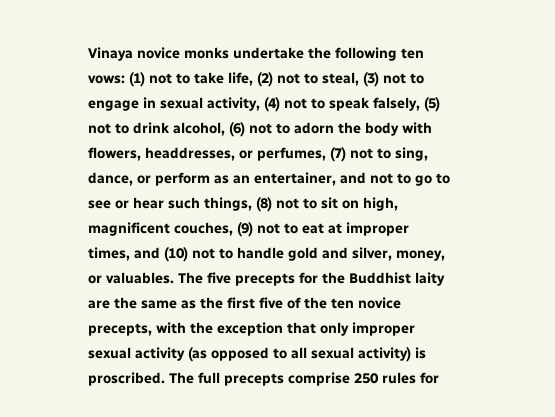Vinaya novice monks undertake the following ten vows: (1) not to take life, (2) not to steal, (3) not to engage in sexual activity, (4) not to speak falsely, (5) not to drink alcohol, (6) not to adorn the body with flowers, headdresses, or perfumes, (7) not to sing, dance, or perform as an entertainer, and not to go to see or hear such things, (8) not to sit on high, magnificent couches, (9) not to eat at improper times, and (10) not to handle gold and silver, money, or valuables. The five precepts for the Buddhist laity are the same as the first five of the ten novice precepts, with the exception that only improper sexual activity (as opposed to all sexual activity) is proscribed. The full precepts comprise 250 rules for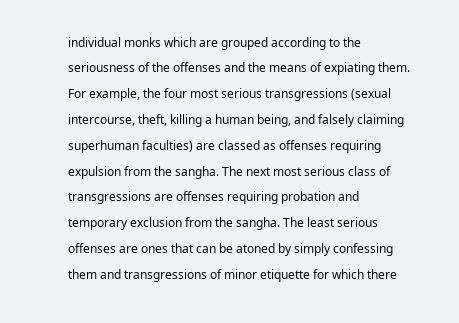individual monks which are grouped according to the seriousness of the offenses and the means of expiating them. For example, the four most serious transgressions (sexual intercourse, theft, killing a human being, and falsely claiming superhuman faculties) are classed as offenses requiring expulsion from the sangha. The next most serious class of transgressions are offenses requiring probation and temporary exclusion from the sangha. The least serious offenses are ones that can be atoned by simply confessing them and transgressions of minor etiquette for which there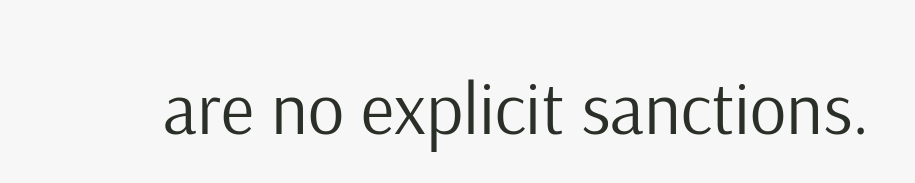are no explicit sanctions.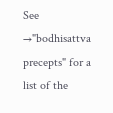See →"bodhisattva precepts" for a list of the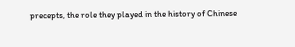precepts, the role they played in the history of Chinese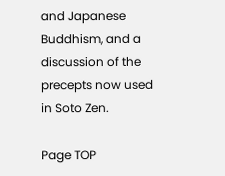and Japanese Buddhism, and a discussion of the precepts now used in Soto Zen.

Page TOP